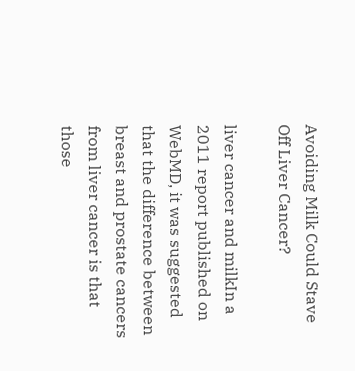Avoiding Milk Could Stave Off Liver Cancer?

liver cancer and milkIn a 2011 report published on WebMD, it was suggested that the difference between breast and prostate cancers from liver cancer is that those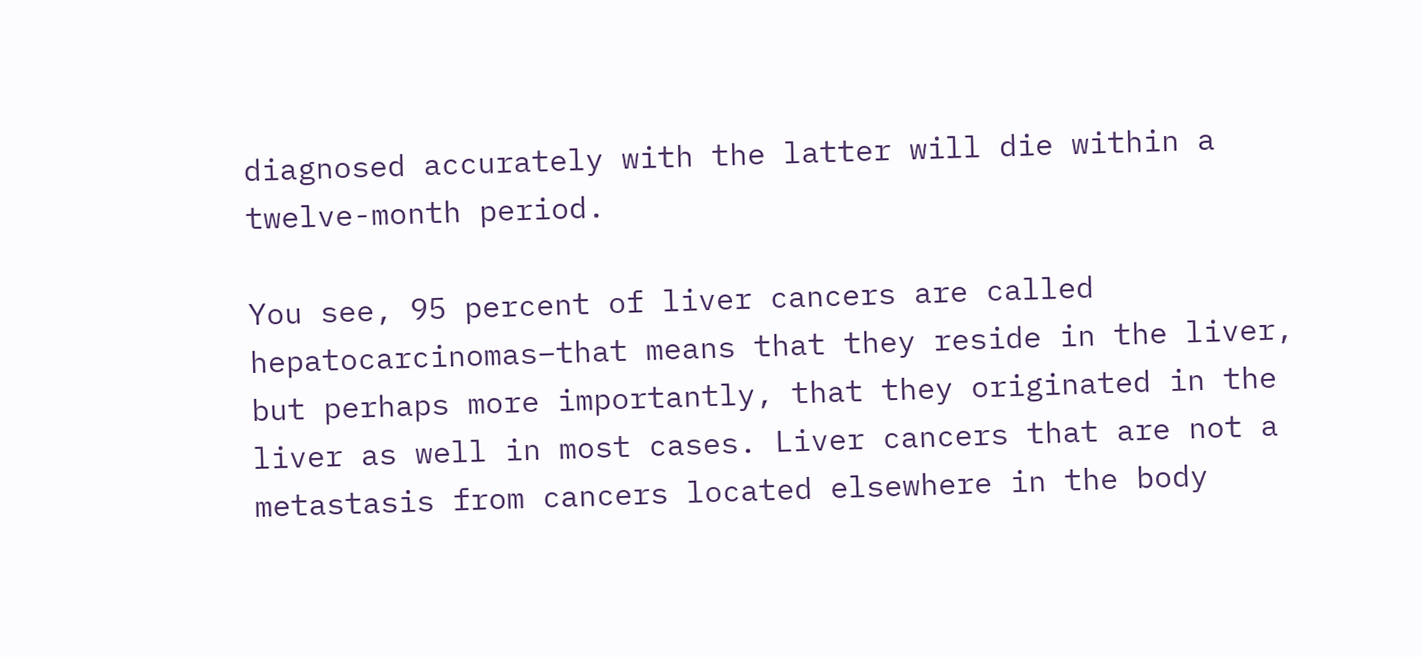diagnosed accurately with the latter will die within a twelve-month period.

You see, 95 percent of liver cancers are called hepatocarcinomas–that means that they reside in the liver, but perhaps more importantly, that they originated in the liver as well in most cases. Liver cancers that are not a metastasis from cancers located elsewhere in the body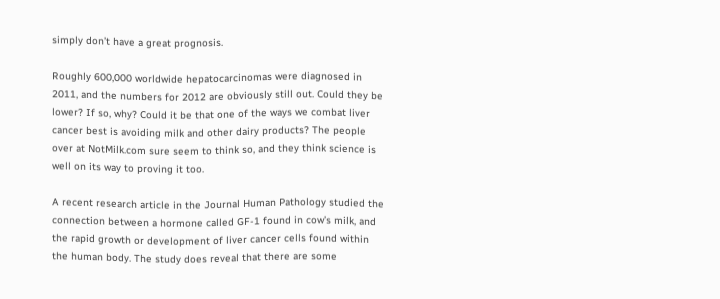simply don’t have a great prognosis.

Roughly 600,000 worldwide hepatocarcinomas were diagnosed in 2011, and the numbers for 2012 are obviously still out. Could they be lower? If so, why? Could it be that one of the ways we combat liver cancer best is avoiding milk and other dairy products? The people over at NotMilk.com sure seem to think so, and they think science is well on its way to proving it too.

A recent research article in the Journal Human Pathology studied the connection between a hormone called GF-1 found in cow’s milk, and the rapid growth or development of liver cancer cells found within the human body. The study does reveal that there are some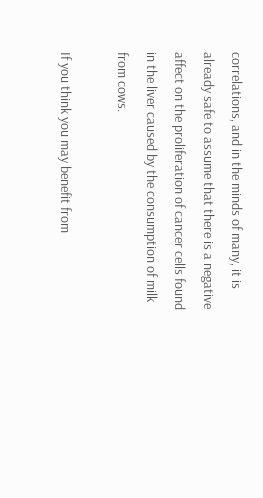correlations, and in the minds of many, it is already safe to assume that there is a negative affect on the proliferation of cancer cells found in the liver caused by the consumption of milk from cows.

If you think you may benefit from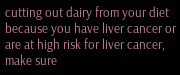cutting out dairy from your diet because you have liver cancer or are at high risk for liver cancer, make sure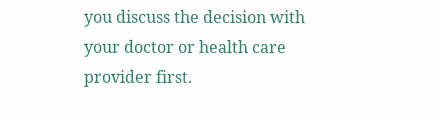you discuss the decision with your doctor or health care provider first.